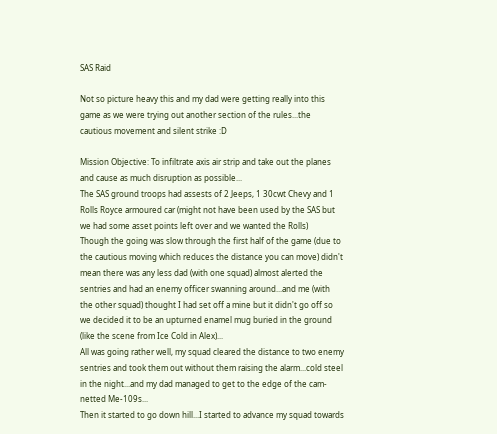SAS Raid

Not so picture heavy this and my dad were getting really into this game as we were trying out another section of the rules...the cautious movement and silent strike :D

Mission Objective: To infiltrate axis air strip and take out the planes and cause as much disruption as possible...
The SAS ground troops had assests of 2 Jeeps, 1 30cwt Chevy and 1 Rolls Royce armoured car (might not have been used by the SAS but we had some asset points left over and we wanted the Rolls)
Though the going was slow through the first half of the game (due to the cautious moving which reduces the distance you can move) didn't mean there was any less dad (with one squad) almost alerted the sentries and had an enemy officer swanning around...and me (with the other squad) thought I had set off a mine but it didn't go off so we decided it to be an upturned enamel mug buried in the ground (like the scene from Ice Cold in Alex)...
All was going rather well, my squad cleared the distance to two enemy sentries and took them out without them raising the alarm...cold steel in the night...and my dad managed to get to the edge of the cam-netted Me-109s...
Then it started to go down hill...I started to advance my squad towards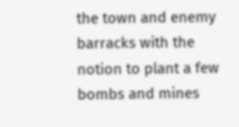the town and enemy barracks with the notion to plant a few bombs and mines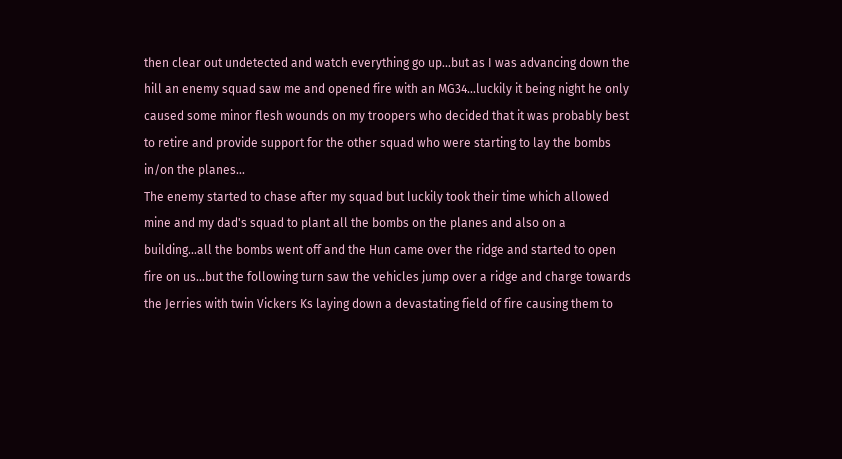then clear out undetected and watch everything go up...but as I was advancing down the hill an enemy squad saw me and opened fire with an MG34...luckily it being night he only caused some minor flesh wounds on my troopers who decided that it was probably best to retire and provide support for the other squad who were starting to lay the bombs in/on the planes...
The enemy started to chase after my squad but luckily took their time which allowed mine and my dad's squad to plant all the bombs on the planes and also on a building...all the bombs went off and the Hun came over the ridge and started to open fire on us...but the following turn saw the vehicles jump over a ridge and charge towards the Jerries with twin Vickers Ks laying down a devastating field of fire causing them to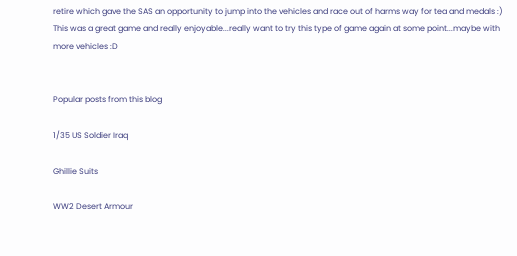retire which gave the SAS an opportunity to jump into the vehicles and race out of harms way for tea and medals :)
This was a great game and really enjoyable...really want to try this type of game again at some point...maybe with more vehicles :D


Popular posts from this blog

1/35 US Soldier Iraq

Ghillie Suits

WW2 Desert Armour